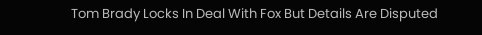Tom Brady Locks In Deal With Fox But Details Are Disputed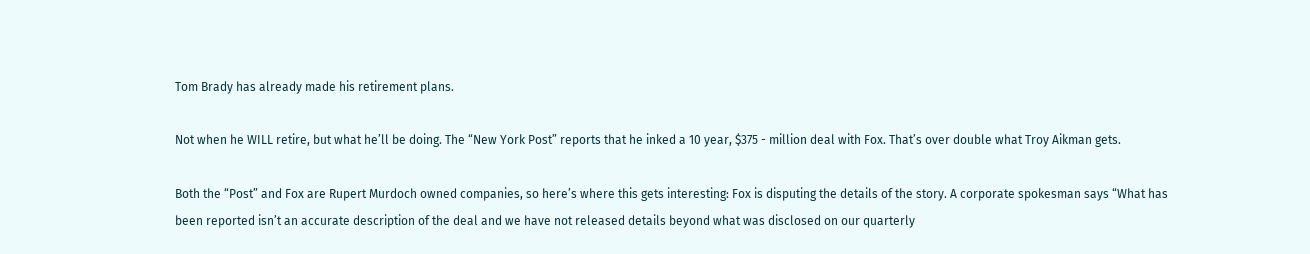Tom Brady has already made his retirement plans.

Not when he WILL retire, but what he’ll be doing. The “New York Post” reports that he inked a 10 year, $375 - million deal with Fox. That’s over double what Troy Aikman gets.

Both the “Post” and Fox are Rupert Murdoch owned companies, so here’s where this gets interesting: Fox is disputing the details of the story. A corporate spokesman says “What has been reported isn’t an accurate description of the deal and we have not released details beyond what was disclosed on our quarterly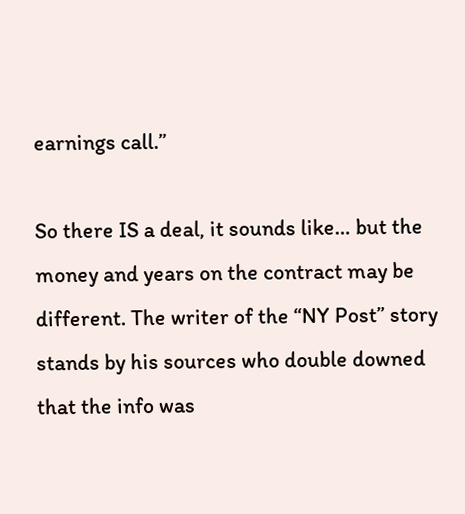earnings call.”

So there IS a deal, it sounds like… but the money and years on the contract may be different. The writer of the “NY Post” story stands by his sources who double downed that the info was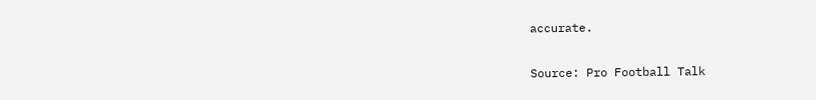accurate.

Source: Pro Football Talk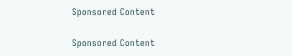Sponsored Content

Sponsored Content